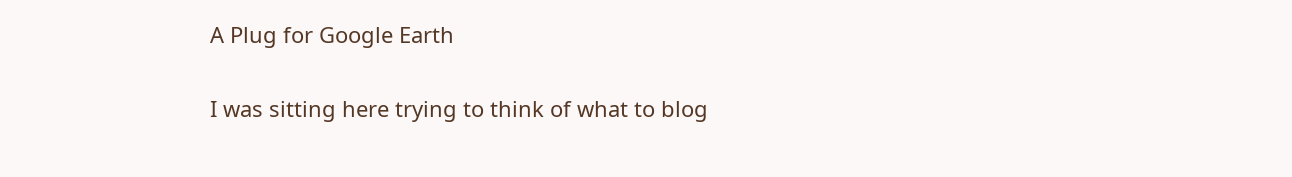A Plug for Google Earth

I was sitting here trying to think of what to blog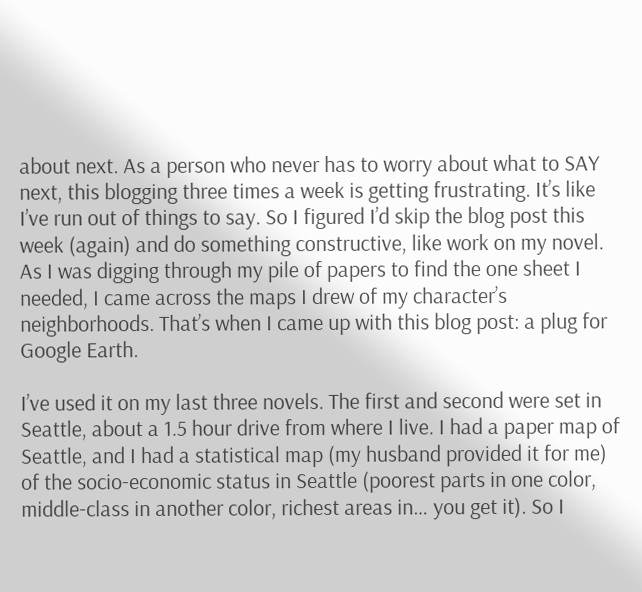about next. As a person who never has to worry about what to SAY next, this blogging three times a week is getting frustrating. It’s like I’ve run out of things to say. So I figured I’d skip the blog post this week (again) and do something constructive, like work on my novel. As I was digging through my pile of papers to find the one sheet I needed, I came across the maps I drew of my character’s neighborhoods. That’s when I came up with this blog post: a plug for Google Earth.

I’ve used it on my last three novels. The first and second were set in Seattle, about a 1.5 hour drive from where I live. I had a paper map of Seattle, and I had a statistical map (my husband provided it for me) of the socio-economic status in Seattle (poorest parts in one color, middle-class in another color, richest areas in… you get it). So I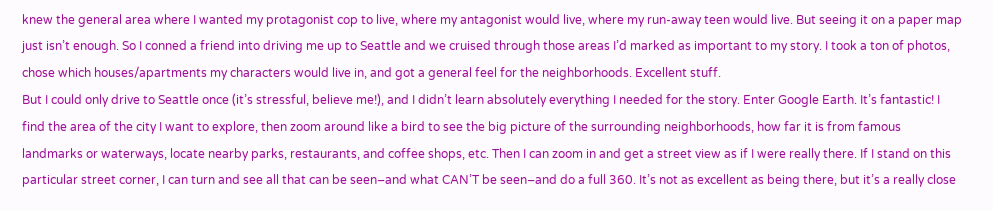knew the general area where I wanted my protagonist cop to live, where my antagonist would live, where my run-away teen would live. But seeing it on a paper map just isn’t enough. So I conned a friend into driving me up to Seattle and we cruised through those areas I’d marked as important to my story. I took a ton of photos, chose which houses/apartments my characters would live in, and got a general feel for the neighborhoods. Excellent stuff.
But I could only drive to Seattle once (it’s stressful, believe me!), and I didn’t learn absolutely everything I needed for the story. Enter Google Earth. It’s fantastic! I find the area of the city I want to explore, then zoom around like a bird to see the big picture of the surrounding neighborhoods, how far it is from famous landmarks or waterways, locate nearby parks, restaurants, and coffee shops, etc. Then I can zoom in and get a street view as if I were really there. If I stand on this particular street corner, I can turn and see all that can be seen–and what CAN’T be seen–and do a full 360. It’s not as excellent as being there, but it’s a really close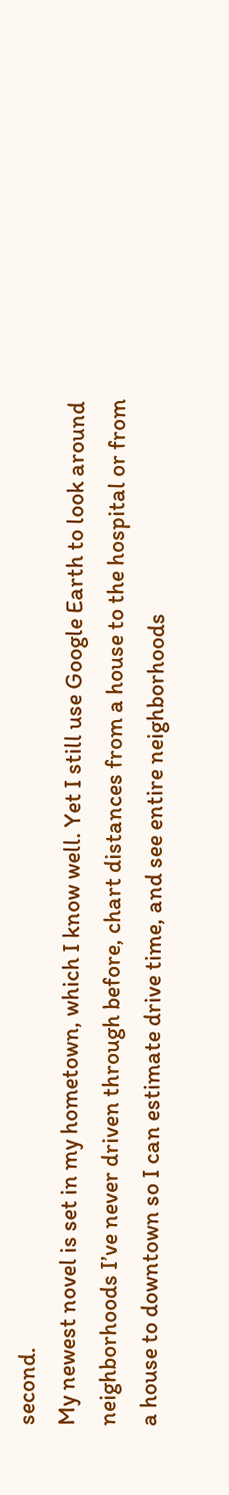second.
My newest novel is set in my hometown, which I know well. Yet I still use Google Earth to look around neighborhoods I’ve never driven through before, chart distances from a house to the hospital or from a house to downtown so I can estimate drive time, and see entire neighborhoods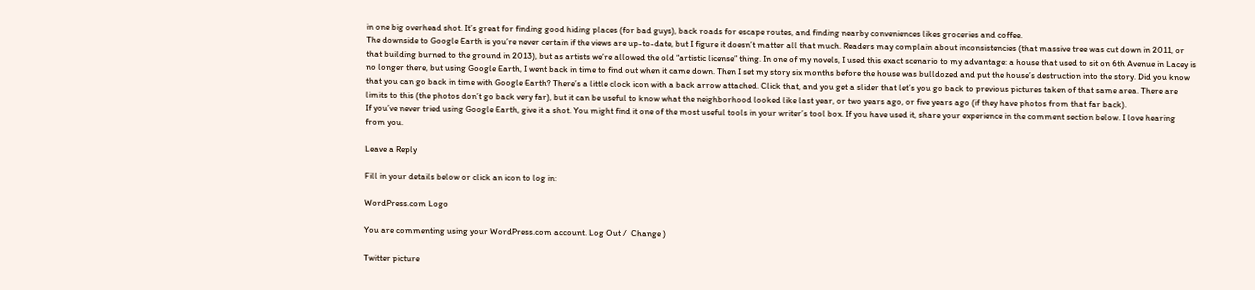in one big overhead shot. It’s great for finding good hiding places (for bad guys), back roads for escape routes, and finding nearby conveniences likes groceries and coffee.
The downside to Google Earth is you’re never certain if the views are up-to-date, but I figure it doesn’t matter all that much. Readers may complain about inconsistencies (that massive tree was cut down in 2011, or that building burned to the ground in 2013), but as artists we’re allowed the old “artistic license” thing. In one of my novels, I used this exact scenario to my advantage: a house that used to sit on 6th Avenue in Lacey is no longer there, but using Google Earth, I went back in time to find out when it came down. Then I set my story six months before the house was bulldozed and put the house’s destruction into the story. Did you know that you can go back in time with Google Earth? There’s a little clock icon with a back arrow attached. Click that, and you get a slider that let’s you go back to previous pictures taken of that same area. There are limits to this (the photos don’t go back very far), but it can be useful to know what the neighborhood looked like last year, or two years ago, or five years ago (if they have photos from that far back).
If you’ve never tried using Google Earth, give it a shot. You might find it one of the most useful tools in your writer’s tool box. If you have used it, share your experience in the comment section below. I love hearing from you.

Leave a Reply

Fill in your details below or click an icon to log in:

WordPress.com Logo

You are commenting using your WordPress.com account. Log Out /  Change )

Twitter picture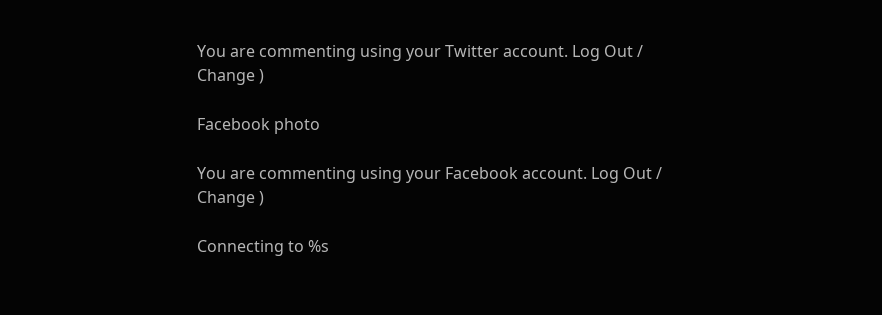You are commenting using your Twitter account. Log Out /  Change )

Facebook photo

You are commenting using your Facebook account. Log Out /  Change )

Connecting to %s